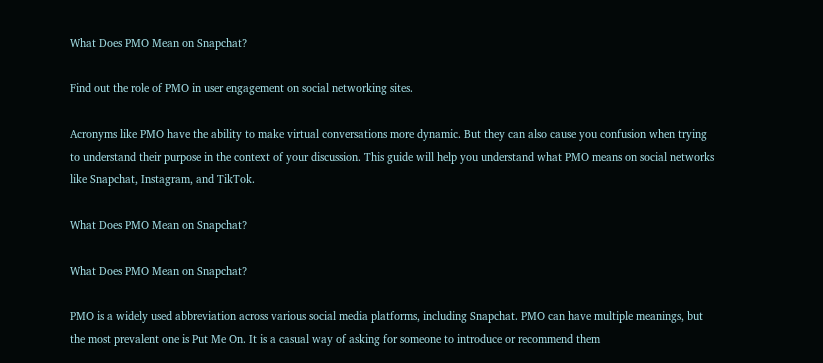What Does PMO Mean on Snapchat?

Find out the role of PMO in user engagement on social networking sites.

Acronyms like PMO have the ability to make virtual conversations more dynamic. But they can also cause you confusion when trying to understand their purpose in the context of your discussion. This guide will help you understand what PMO means on social networks like Snapchat, Instagram, and TikTok.

What Does PMO Mean on Snapchat?

What Does PMO Mean on Snapchat?

PMO is a widely used abbreviation across various social media platforms, including Snapchat. PMO can have multiple meanings, but the most prevalent one is Put Me On. It is a casual way of asking for someone to introduce or recommend them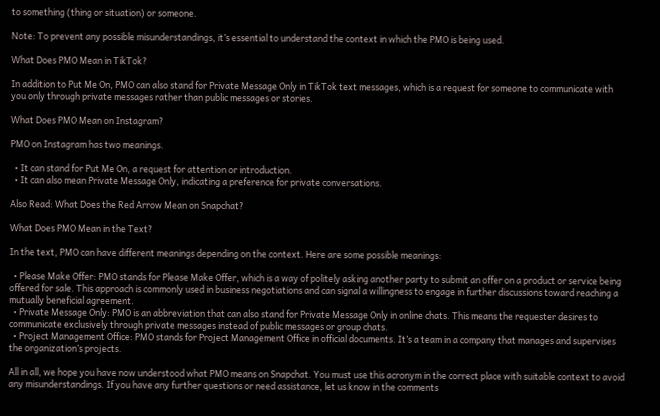to something (thing or situation) or someone.

Note: To prevent any possible misunderstandings, it’s essential to understand the context in which the PMO is being used.

What Does PMO Mean in TikTok?

In addition to Put Me On, PMO can also stand for Private Message Only in TikTok text messages, which is a request for someone to communicate with you only through private messages rather than public messages or stories.

What Does PMO Mean on Instagram?

PMO on Instagram has two meanings.

  • It can stand for Put Me On, a request for attention or introduction.
  • It can also mean Private Message Only, indicating a preference for private conversations.

Also Read: What Does the Red Arrow Mean on Snapchat?

What Does PMO Mean in the Text?

In the text, PMO can have different meanings depending on the context. Here are some possible meanings:

  • Please Make Offer: PMO stands for Please Make Offer, which is a way of politely asking another party to submit an offer on a product or service being offered for sale. This approach is commonly used in business negotiations and can signal a willingness to engage in further discussions toward reaching a mutually beneficial agreement.
  • Private Message Only: PMO is an abbreviation that can also stand for Private Message Only in online chats. This means the requester desires to communicate exclusively through private messages instead of public messages or group chats.
  • Project Management Office: PMO stands for Project Management Office in official documents. It’s a team in a company that manages and supervises the organization’s projects.

All in all, we hope you have now understood what PMO means on Snapchat. You must use this acronym in the correct place with suitable context to avoid any misunderstandings. If you have any further questions or need assistance, let us know in the comments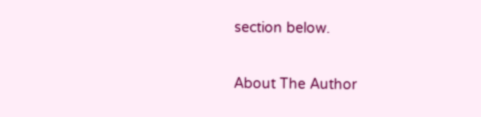section below.

About The Author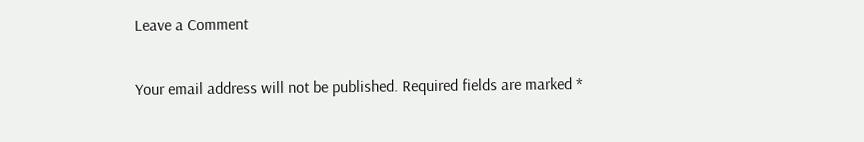Leave a Comment

Your email address will not be published. Required fields are marked *